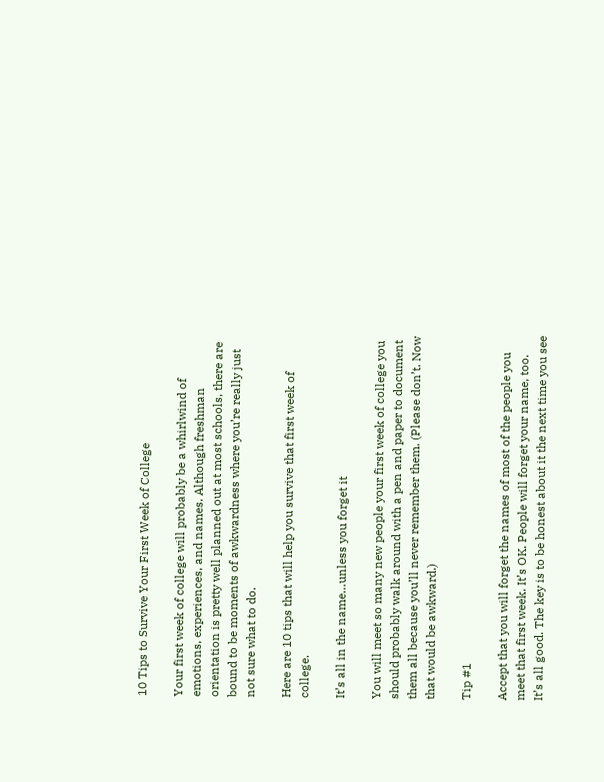10 Tips to Survive Your First Week of College

Your first week of college will probably be a whirlwind of emotions, experiences, and names. Although freshman orientation is pretty well planned out at most schools, there are bound to be moments of awkwardness where you’re really just not sure what to do.

Here are 10 tips that will help you survive that first week of college.

It’s all in the name…unless you forget it

You will meet so many new people your first week of college you should probably walk around with a pen and paper to document them all because you’ll never remember them. (Please don’t. Now that would be awkward.)

Tip #1

Accept that you will forget the names of most of the people you meet that first week. It’s OK. People will forget your name, too. It’s all good. The key is to be honest about it the next time you see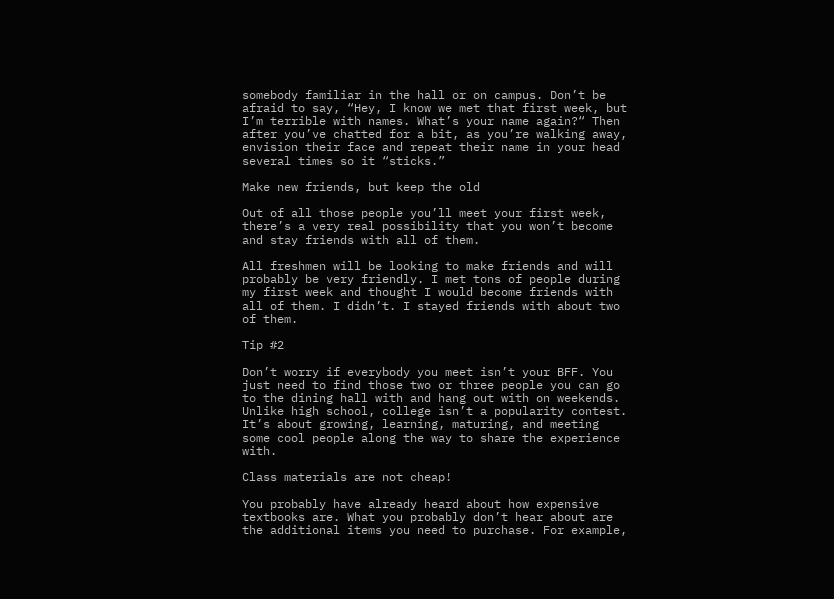somebody familiar in the hall or on campus. Don’t be afraid to say, “Hey, I know we met that first week, but I’m terrible with names. What’s your name again?“ Then after you’ve chatted for a bit, as you’re walking away, envision their face and repeat their name in your head several times so it “sticks.”

Make new friends, but keep the old

Out of all those people you’ll meet your first week, there’s a very real possibility that you won’t become and stay friends with all of them.

All freshmen will be looking to make friends and will probably be very friendly. I met tons of people during my first week and thought I would become friends with all of them. I didn’t. I stayed friends with about two of them.

Tip #2

Don’t worry if everybody you meet isn’t your BFF. You just need to find those two or three people you can go to the dining hall with and hang out with on weekends. Unlike high school, college isn’t a popularity contest. It’s about growing, learning, maturing, and meeting some cool people along the way to share the experience with.

Class materials are not cheap!

You probably have already heard about how expensive textbooks are. What you probably don’t hear about are the additional items you need to purchase. For example,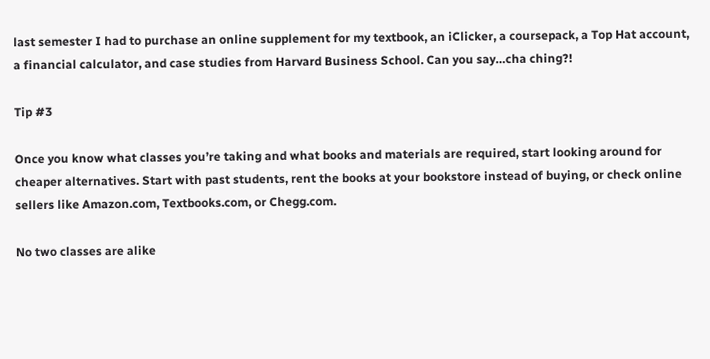last semester I had to purchase an online supplement for my textbook, an iClicker, a coursepack, a Top Hat account, a financial calculator, and case studies from Harvard Business School. Can you say…cha ching?!

Tip #3

Once you know what classes you’re taking and what books and materials are required, start looking around for cheaper alternatives. Start with past students, rent the books at your bookstore instead of buying, or check online sellers like Amazon.com, Textbooks.com, or Chegg.com.

No two classes are alike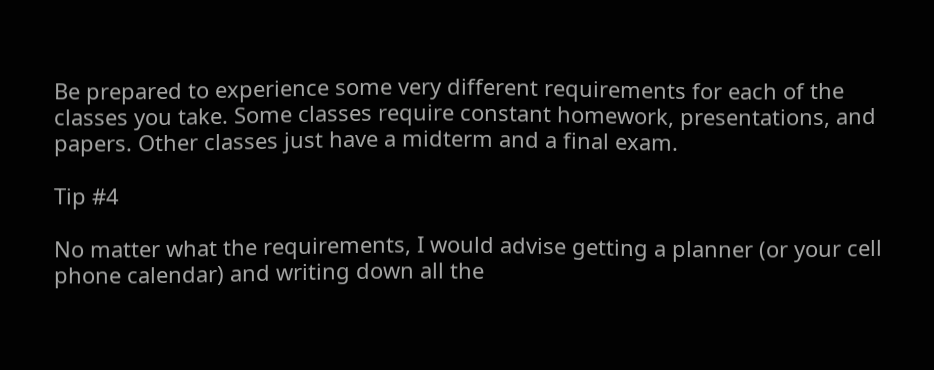Be prepared to experience some very different requirements for each of the classes you take. Some classes require constant homework, presentations, and papers. Other classes just have a midterm and a final exam.

Tip #4

No matter what the requirements, I would advise getting a planner (or your cell phone calendar) and writing down all the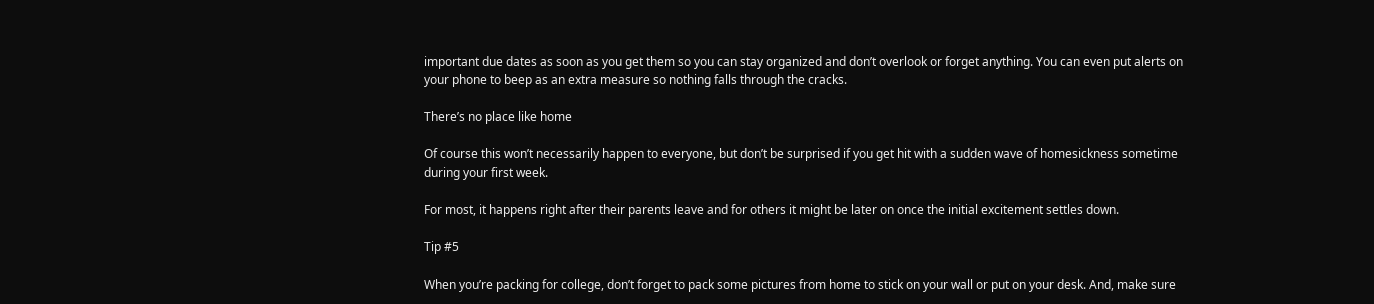important due dates as soon as you get them so you can stay organized and don’t overlook or forget anything. You can even put alerts on your phone to beep as an extra measure so nothing falls through the cracks.

There’s no place like home

Of course this won’t necessarily happen to everyone, but don’t be surprised if you get hit with a sudden wave of homesickness sometime during your first week.

For most, it happens right after their parents leave and for others it might be later on once the initial excitement settles down.

Tip #5

When you’re packing for college, don’t forget to pack some pictures from home to stick on your wall or put on your desk. And, make sure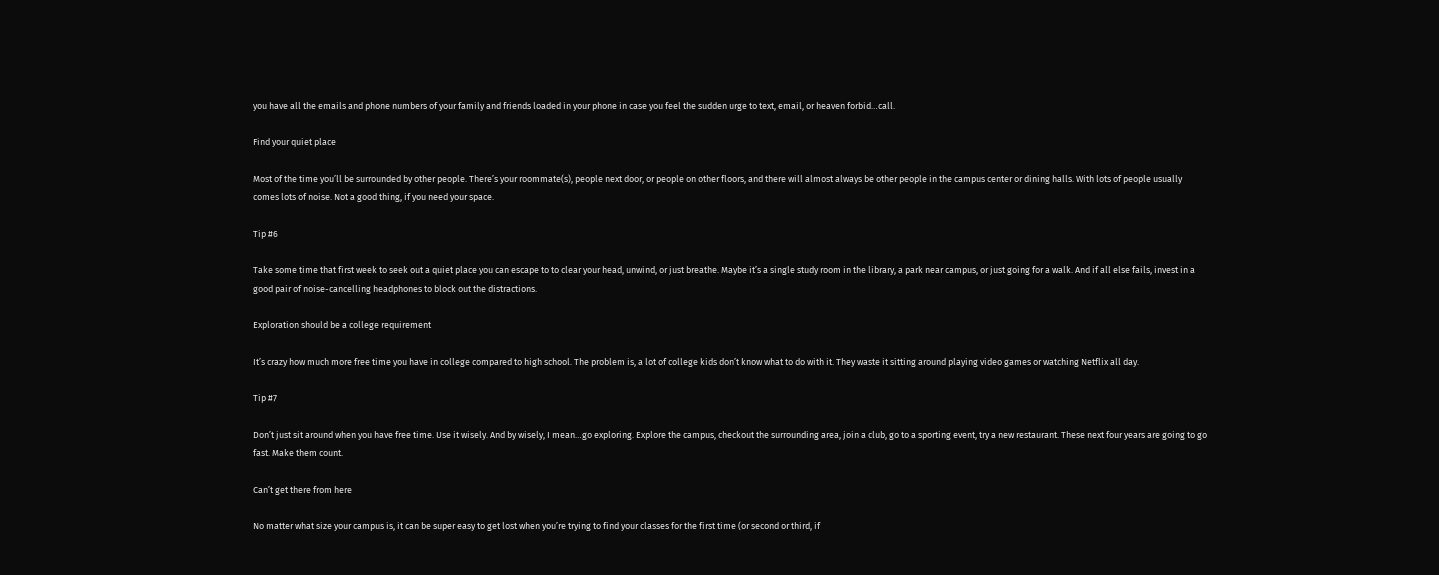you have all the emails and phone numbers of your family and friends loaded in your phone in case you feel the sudden urge to text, email, or heaven forbid…call.

Find your quiet place

Most of the time you’ll be surrounded by other people. There’s your roommate(s), people next door, or people on other floors, and there will almost always be other people in the campus center or dining halls. With lots of people usually comes lots of noise. Not a good thing, if you need your space.

Tip #6

Take some time that first week to seek out a quiet place you can escape to to clear your head, unwind, or just breathe. Maybe it’s a single study room in the library, a park near campus, or just going for a walk. And if all else fails, invest in a good pair of noise-cancelling headphones to block out the distractions.

Exploration should be a college requirement

It’s crazy how much more free time you have in college compared to high school. The problem is, a lot of college kids don’t know what to do with it. They waste it sitting around playing video games or watching Netflix all day.

Tip #7

Don’t just sit around when you have free time. Use it wisely. And by wisely, I mean…go exploring. Explore the campus, checkout the surrounding area, join a club, go to a sporting event, try a new restaurant. These next four years are going to go fast. Make them count.

Can’t get there from here

No matter what size your campus is, it can be super easy to get lost when you’re trying to find your classes for the first time (or second or third, if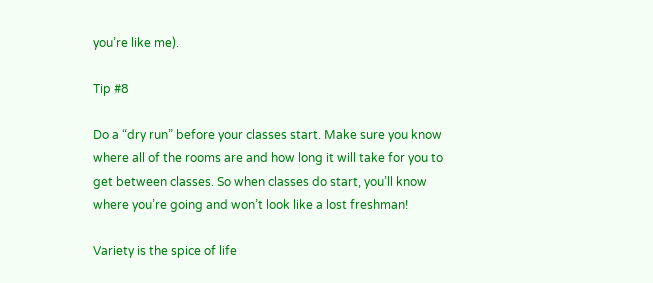you’re like me).

Tip #8

Do a “dry run” before your classes start. Make sure you know where all of the rooms are and how long it will take for you to get between classes. So when classes do start, you’ll know where you’re going and won’t look like a lost freshman!

Variety is the spice of life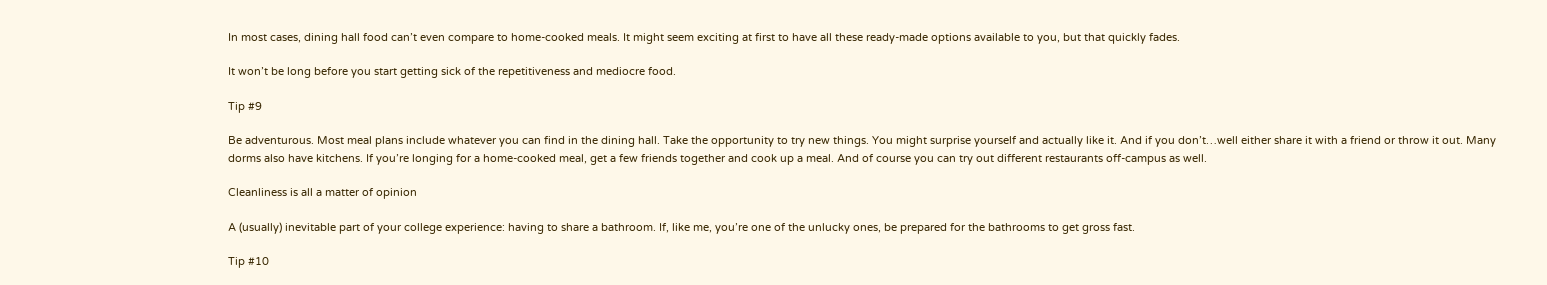In most cases, dining hall food can’t even compare to home-cooked meals. It might seem exciting at first to have all these ready-made options available to you, but that quickly fades.

It won’t be long before you start getting sick of the repetitiveness and mediocre food.

Tip #9

Be adventurous. Most meal plans include whatever you can find in the dining hall. Take the opportunity to try new things. You might surprise yourself and actually like it. And if you don’t…well either share it with a friend or throw it out. Many dorms also have kitchens. If you’re longing for a home-cooked meal, get a few friends together and cook up a meal. And of course you can try out different restaurants off-campus as well.

Cleanliness is all a matter of opinion

A (usually) inevitable part of your college experience: having to share a bathroom. If, like me, you’re one of the unlucky ones, be prepared for the bathrooms to get gross fast.

Tip #10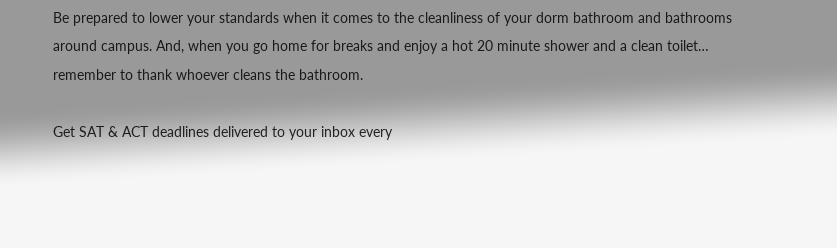Be prepared to lower your standards when it comes to the cleanliness of your dorm bathroom and bathrooms around campus. And, when you go home for breaks and enjoy a hot 20 minute shower and a clean toilet… remember to thank whoever cleans the bathroom.

Get SAT & ACT deadlines delivered to your inbox every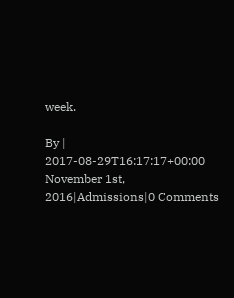week.

By | 2017-08-29T16:17:17+00:00 November 1st, 2016|Admissions|0 Comments